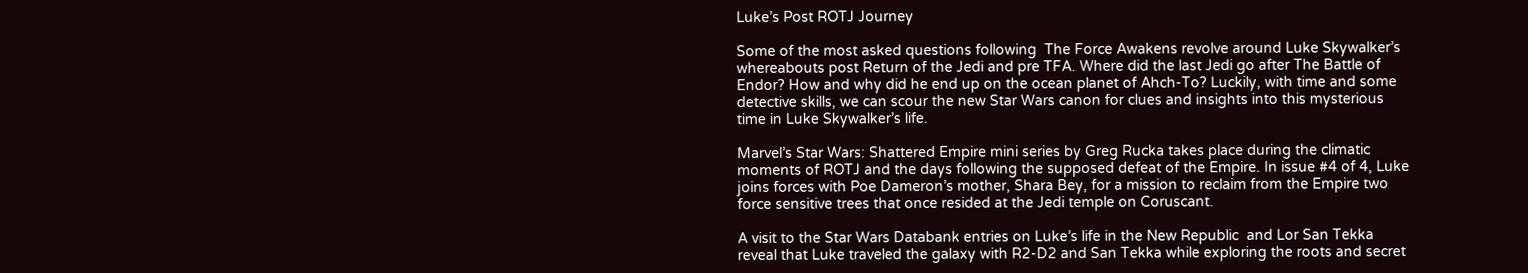Luke’s Post ROTJ Journey

Some of the most asked questions following  The Force Awakens revolve around Luke Skywalker’s whereabouts post Return of the Jedi and pre TFA. Where did the last Jedi go after The Battle of Endor? How and why did he end up on the ocean planet of Ahch-To? Luckily, with time and some detective skills, we can scour the new Star Wars canon for clues and insights into this mysterious time in Luke Skywalker’s life.

Marvel’s Star Wars: Shattered Empire mini series by Greg Rucka takes place during the climatic moments of ROTJ and the days following the supposed defeat of the Empire. In issue #4 of 4, Luke joins forces with Poe Dameron’s mother, Shara Bey, for a mission to reclaim from the Empire two force sensitive trees that once resided at the Jedi temple on Coruscant.

A visit to the Star Wars Databank entries on Luke’s life in the New Republic  and Lor San Tekka reveal that Luke traveled the galaxy with R2-D2 and San Tekka while exploring the roots and secret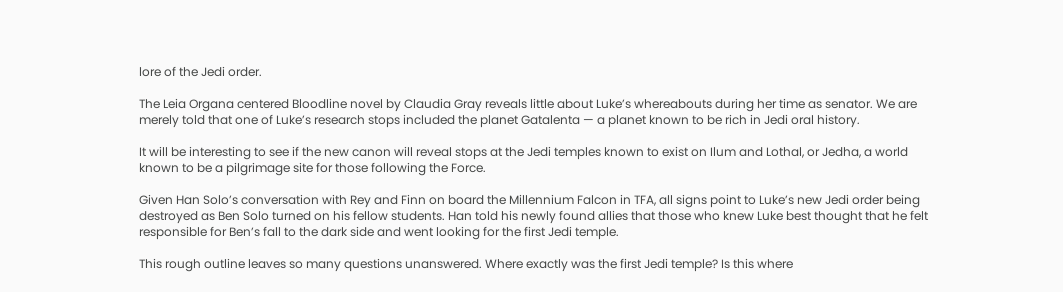lore of the Jedi order.

The Leia Organa centered Bloodline novel by Claudia Gray reveals little about Luke’s whereabouts during her time as senator. We are merely told that one of Luke’s research stops included the planet Gatalenta — a planet known to be rich in Jedi oral history.

It will be interesting to see if the new canon will reveal stops at the Jedi temples known to exist on Ilum and Lothal, or Jedha, a world known to be a pilgrimage site for those following the Force.

Given Han Solo’s conversation with Rey and Finn on board the Millennium Falcon in TFA, all signs point to Luke’s new Jedi order being destroyed as Ben Solo turned on his fellow students. Han told his newly found allies that those who knew Luke best thought that he felt responsible for Ben’s fall to the dark side and went looking for the first Jedi temple.

This rough outline leaves so many questions unanswered. Where exactly was the first Jedi temple? Is this where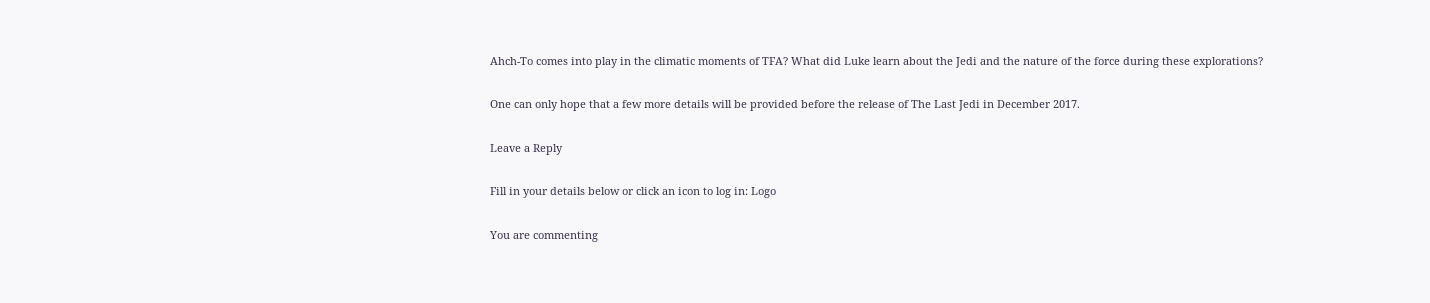Ahch-To comes into play in the climatic moments of TFA? What did Luke learn about the Jedi and the nature of the force during these explorations?

One can only hope that a few more details will be provided before the release of The Last Jedi in December 2017.

Leave a Reply

Fill in your details below or click an icon to log in: Logo

You are commenting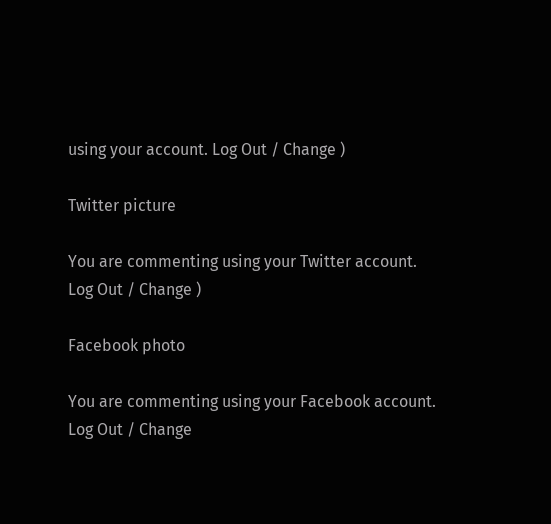using your account. Log Out / Change )

Twitter picture

You are commenting using your Twitter account. Log Out / Change )

Facebook photo

You are commenting using your Facebook account. Log Out / Change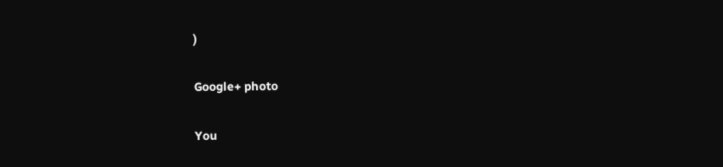)

Google+ photo

You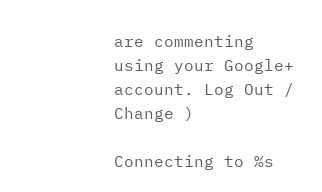are commenting using your Google+ account. Log Out / Change )

Connecting to %s